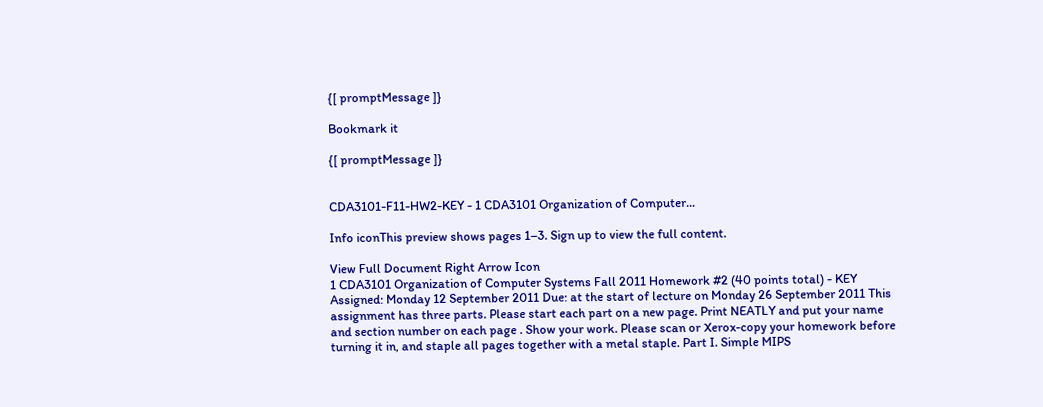{[ promptMessage ]}

Bookmark it

{[ promptMessage ]}


CDA3101-F11-HW2-KEY - 1 CDA3101 Organization of Computer...

Info iconThis preview shows pages 1–3. Sign up to view the full content.

View Full Document Right Arrow Icon
1 CDA3101 Organization of Computer Systems Fall 2011 Homework #2 (40 points total) - KEY Assigned: Monday 12 September 2011 Due: at the start of lecture on Monday 26 September 2011 This assignment has three parts. Please start each part on a new page. Print NEATLY and put your name and section number on each page . Show your work. Please scan or Xerox-copy your homework before turning it in, and staple all pages together with a metal staple. Part I. Simple MIPS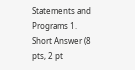Statements and Programs 1. Short Answer (8 pts, 2 pt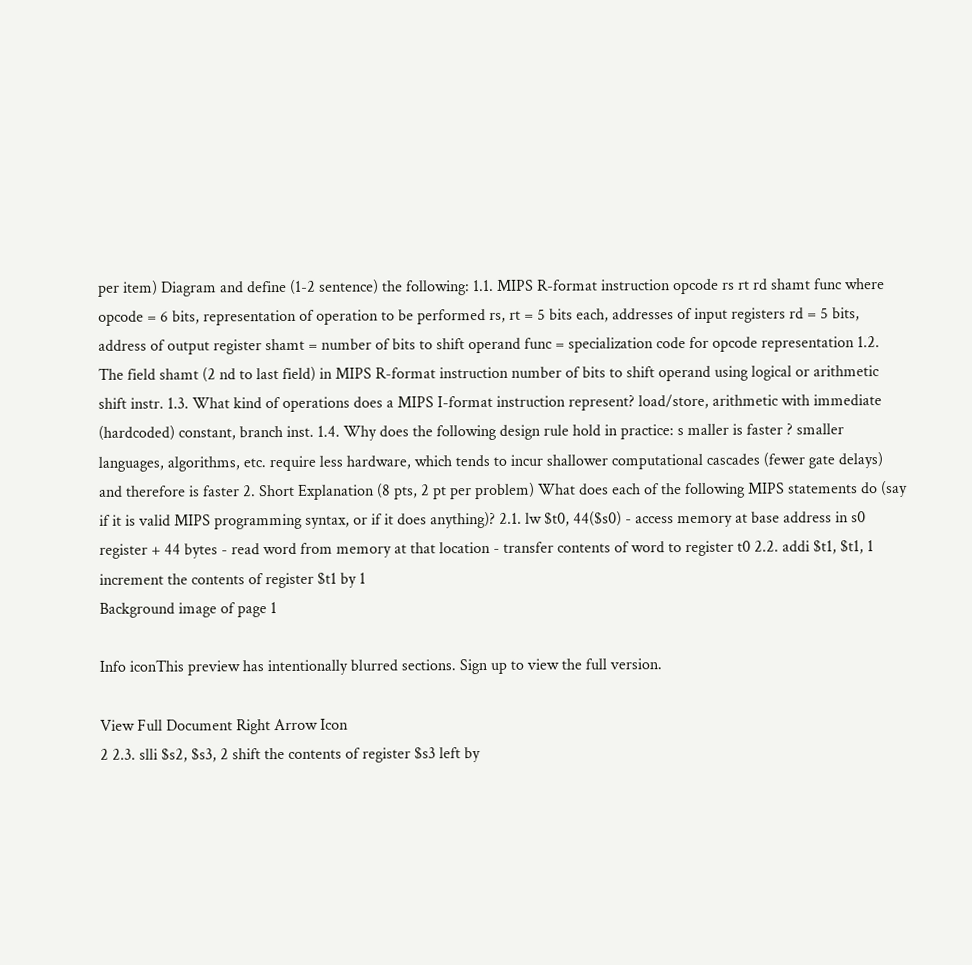per item) Diagram and define (1-2 sentence) the following: 1.1. MIPS R-format instruction opcode rs rt rd shamt func where opcode = 6 bits, representation of operation to be performed rs, rt = 5 bits each, addresses of input registers rd = 5 bits, address of output register shamt = number of bits to shift operand func = specialization code for opcode representation 1.2. The field shamt (2 nd to last field) in MIPS R-format instruction number of bits to shift operand using logical or arithmetic shift instr. 1.3. What kind of operations does a MIPS I-format instruction represent? load/store, arithmetic with immediate (hardcoded) constant, branch inst. 1.4. Why does the following design rule hold in practice: s maller is faster ? smaller languages, algorithms, etc. require less hardware, which tends to incur shallower computational cascades (fewer gate delays) and therefore is faster 2. Short Explanation (8 pts, 2 pt per problem) What does each of the following MIPS statements do (say if it is valid MIPS programming syntax, or if it does anything)? 2.1. lw $t0, 44($s0) - access memory at base address in s0 register + 44 bytes - read word from memory at that location - transfer contents of word to register t0 2.2. addi $t1, $t1, 1 increment the contents of register $t1 by 1
Background image of page 1

Info iconThis preview has intentionally blurred sections. Sign up to view the full version.

View Full Document Right Arrow Icon
2 2.3. slli $s2, $s3, 2 shift the contents of register $s3 left by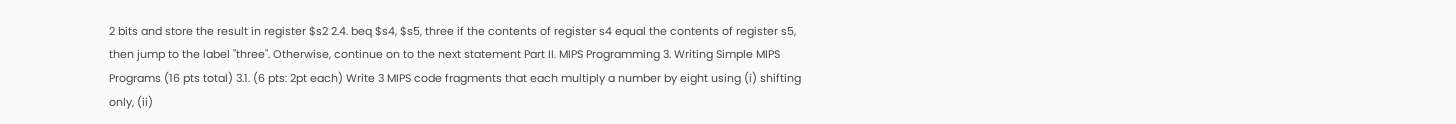2 bits and store the result in register $s2 2.4. beq $s4, $s5, three if the contents of register s4 equal the contents of register s5, then jump to the label "three". Otherwise, continue on to the next statement Part II. MIPS Programming 3. Writing Simple MIPS Programs (16 pts total) 3.1. (6 pts: 2pt each) Write 3 MIPS code fragments that each multiply a number by eight using (i) shifting only, (ii)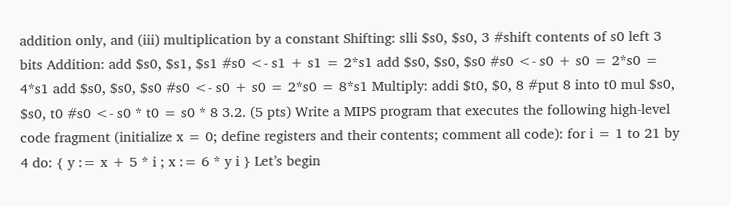addition only, and (iii) multiplication by a constant Shifting: slli $s0, $s0, 3 #shift contents of s0 left 3 bits Addition: add $s0, $s1, $s1 #s0 <- s1 + s1 = 2*s1 add $s0, $s0, $s0 #s0 <- s0 + s0 = 2*s0 = 4*s1 add $s0, $s0, $s0 #s0 <- s0 + s0 = 2*s0 = 8*s1 Multiply: addi $t0, $0, 8 #put 8 into t0 mul $s0, $s0, t0 #s0 <- s0 * t0 = s0 * 8 3.2. (5 pts) Write a MIPS program that executes the following high-level code fragment (initialize x = 0; define registers and their contents; comment all code): for i = 1 to 21 by 4 do: { y := x + 5 * i ; x := 6 * y i } Let’s begin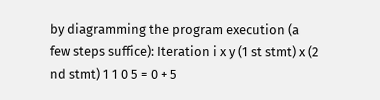by diagramming the program execution (a few steps suffice): Iteration i x y (1 st stmt) x (2 nd stmt) 1 1 0 5 = 0 + 5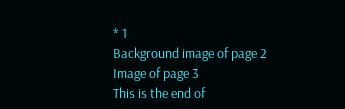* 1
Background image of page 2
Image of page 3
This is the end of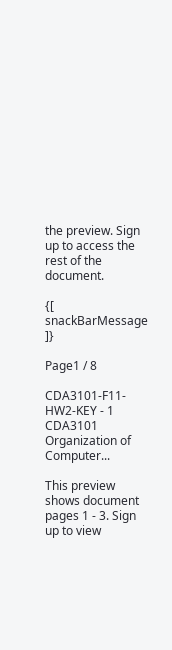the preview. Sign up to access the rest of the document.

{[ snackBarMessage ]}

Page1 / 8

CDA3101-F11-HW2-KEY - 1 CDA3101 Organization of Computer...

This preview shows document pages 1 - 3. Sign up to view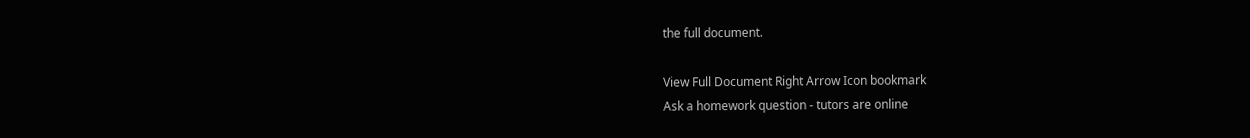the full document.

View Full Document Right Arrow Icon bookmark
Ask a homework question - tutors are online